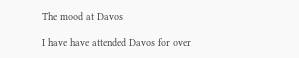The mood at Davos

I have have attended Davos for over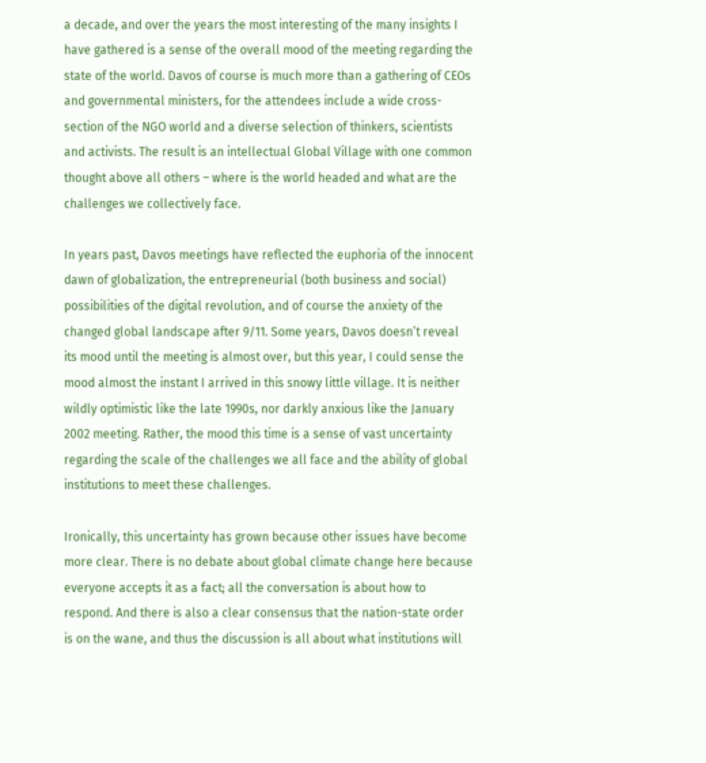a decade, and over the years the most interesting of the many insights I have gathered is a sense of the overall mood of the meeting regarding the state of the world. Davos of course is much more than a gathering of CEOs and governmental ministers, for the attendees include a wide cross-section of the NGO world and a diverse selection of thinkers, scientists and activists. The result is an intellectual Global Village with one common thought above all others – where is the world headed and what are the challenges we collectively face.

In years past, Davos meetings have reflected the euphoria of the innocent dawn of globalization, the entrepreneurial (both business and social) possibilities of the digital revolution, and of course the anxiety of the changed global landscape after 9/11. Some years, Davos doesn’t reveal its mood until the meeting is almost over, but this year, I could sense the mood almost the instant I arrived in this snowy little village. It is neither wildly optimistic like the late 1990s, nor darkly anxious like the January 2002 meeting. Rather, the mood this time is a sense of vast uncertainty regarding the scale of the challenges we all face and the ability of global institutions to meet these challenges.

Ironically, this uncertainty has grown because other issues have become more clear. There is no debate about global climate change here because everyone accepts it as a fact; all the conversation is about how to respond. And there is also a clear consensus that the nation-state order is on the wane, and thus the discussion is all about what institutions will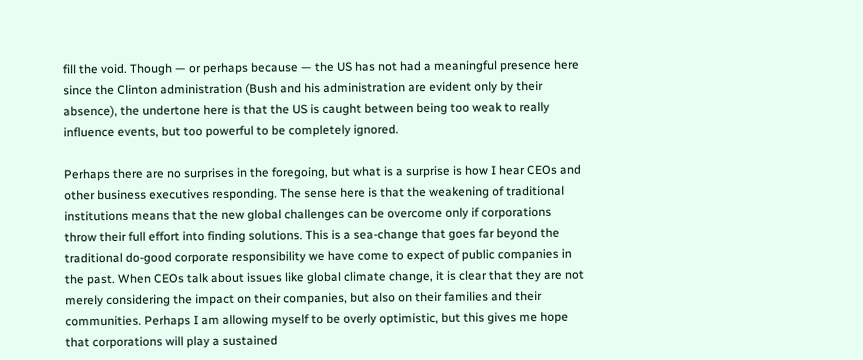fill the void. Though — or perhaps because — the US has not had a meaningful presence here since the Clinton administration (Bush and his administration are evident only by their absence), the undertone here is that the US is caught between being too weak to really influence events, but too powerful to be completely ignored.

Perhaps there are no surprises in the foregoing, but what is a surprise is how I hear CEOs and other business executives responding. The sense here is that the weakening of traditional institutions means that the new global challenges can be overcome only if corporations throw their full effort into finding solutions. This is a sea-change that goes far beyond the traditional do-good corporate responsibility we have come to expect of public companies in the past. When CEOs talk about issues like global climate change, it is clear that they are not merely considering the impact on their companies, but also on their families and their communities. Perhaps I am allowing myself to be overly optimistic, but this gives me hope that corporations will play a sustained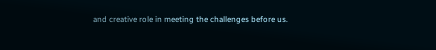and creative role in meeting the challenges before us.